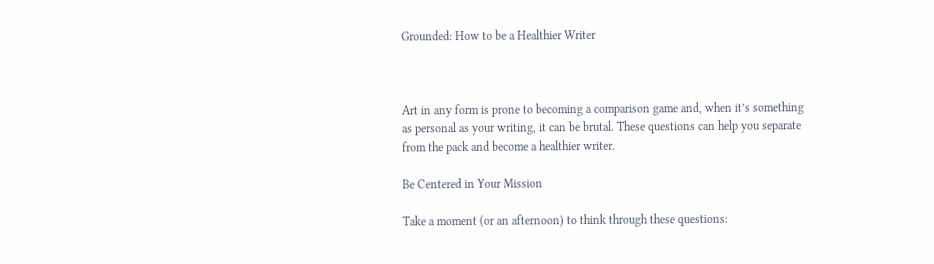Grounded: How to be a Healthier Writer



Art in any form is prone to becoming a comparison game and, when it’s something as personal as your writing, it can be brutal. These questions can help you separate from the pack and become a healthier writer.

Be Centered in Your Mission

Take a moment (or an afternoon) to think through these questions: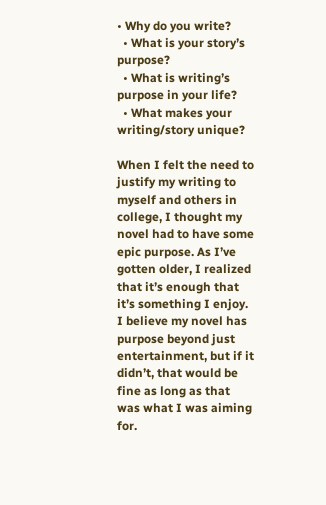• Why do you write?
  • What is your story’s purpose?
  • What is writing’s purpose in your life?
  • What makes your writing/story unique?

When I felt the need to justify my writing to myself and others in college, I thought my novel had to have some epic purpose. As I’ve gotten older, I realized that it’s enough that it’s something I enjoy. I believe my novel has purpose beyond just entertainment, but if it didn’t, that would be fine as long as that was what I was aiming for.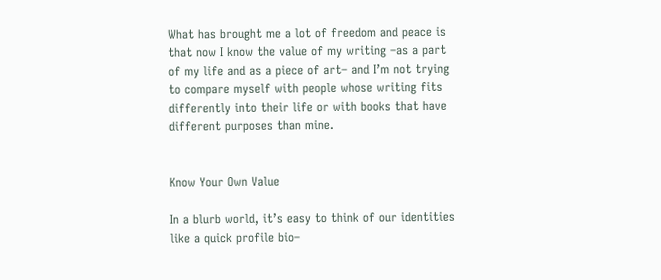What has brought me a lot of freedom and peace is that now I know the value of my writing –as a part of my life and as a piece of art– and I’m not trying to compare myself with people whose writing fits differently into their life or with books that have different purposes than mine.


Know Your Own Value

In a blurb world, it’s easy to think of our identities like a quick profile bio–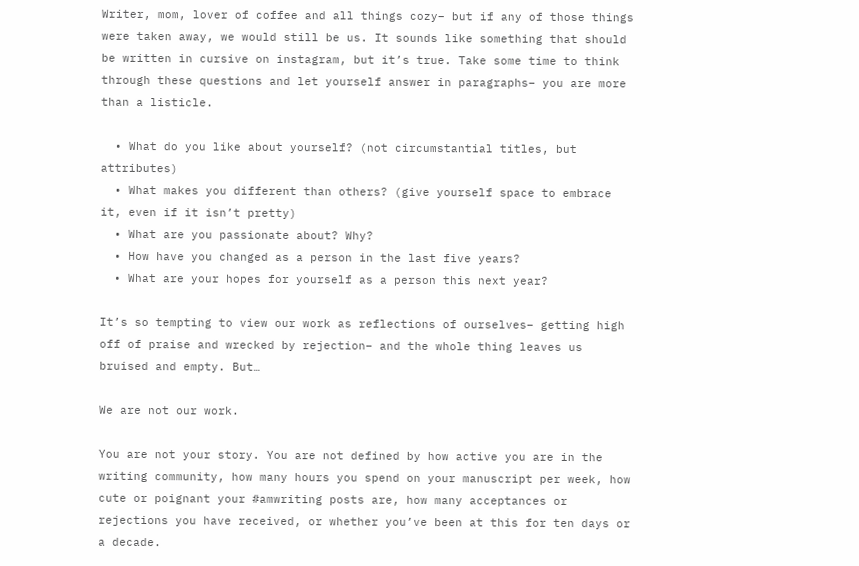Writer, mom, lover of coffee and all things cozy– but if any of those things were taken away, we would still be us. It sounds like something that should be written in cursive on instagram, but it’s true. Take some time to think through these questions and let yourself answer in paragraphs– you are more than a listicle.

  • What do you like about yourself? (not circumstantial titles, but attributes)
  • What makes you different than others? (give yourself space to embrace it, even if it isn’t pretty)
  • What are you passionate about? Why?
  • How have you changed as a person in the last five years?
  • What are your hopes for yourself as a person this next year?

It’s so tempting to view our work as reflections of ourselves– getting high off of praise and wrecked by rejection– and the whole thing leaves us bruised and empty. But…

We are not our work.

You are not your story. You are not defined by how active you are in the writing community, how many hours you spend on your manuscript per week, how cute or poignant your #amwriting posts are, how many acceptances or rejections you have received, or whether you’ve been at this for ten days or a decade.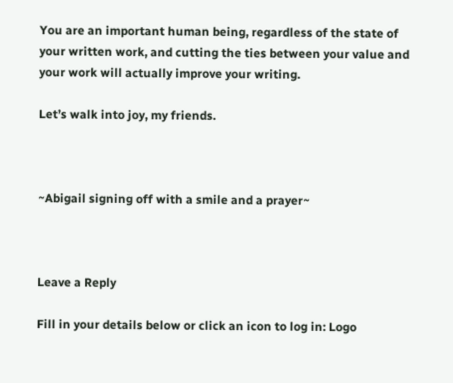You are an important human being, regardless of the state of your written work, and cutting the ties between your value and your work will actually improve your writing.

Let’s walk into joy, my friends.



~Abigail signing off with a smile and a prayer~



Leave a Reply

Fill in your details below or click an icon to log in: Logo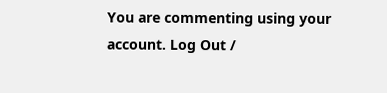You are commenting using your account. Log Out /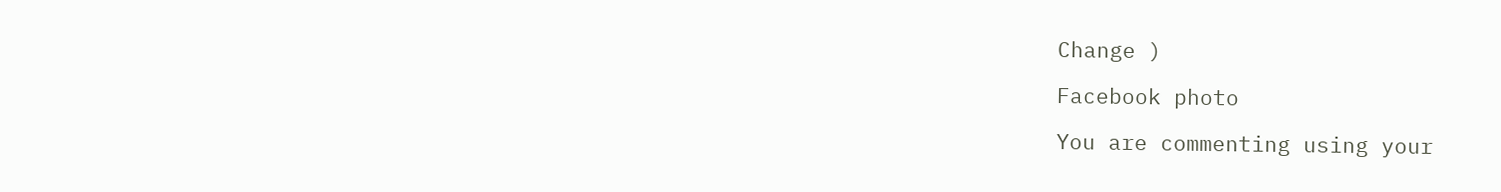Change )

Facebook photo

You are commenting using your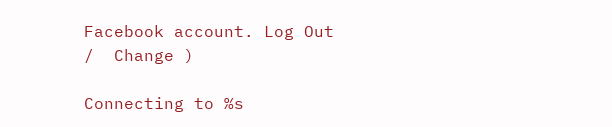Facebook account. Log Out /  Change )

Connecting to %s